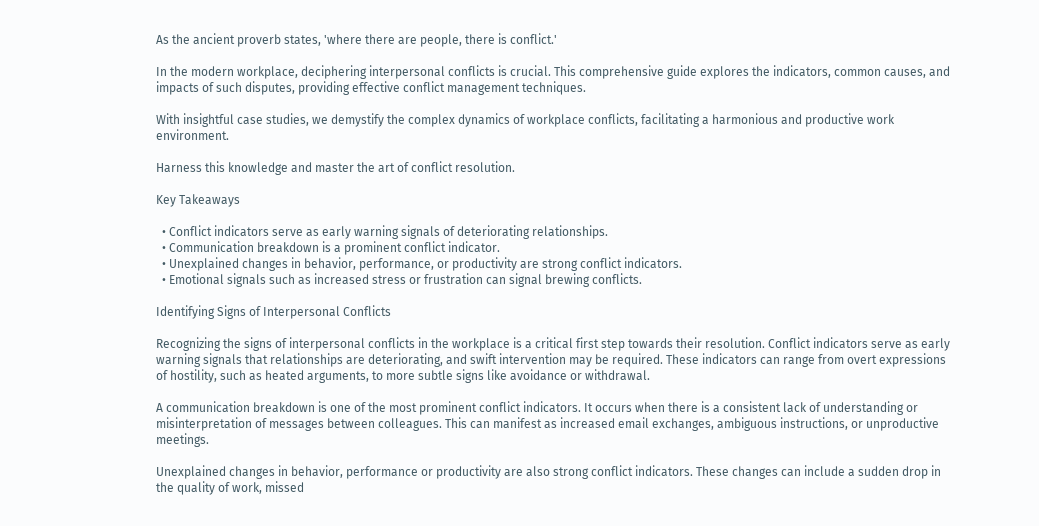As the ancient proverb states, 'where there are people, there is conflict.'

In the modern workplace, deciphering interpersonal conflicts is crucial. This comprehensive guide explores the indicators, common causes, and impacts of such disputes, providing effective conflict management techniques.

With insightful case studies, we demystify the complex dynamics of workplace conflicts, facilitating a harmonious and productive work environment.

Harness this knowledge and master the art of conflict resolution.

Key Takeaways

  • Conflict indicators serve as early warning signals of deteriorating relationships.
  • Communication breakdown is a prominent conflict indicator.
  • Unexplained changes in behavior, performance, or productivity are strong conflict indicators.
  • Emotional signals such as increased stress or frustration can signal brewing conflicts.

Identifying Signs of Interpersonal Conflicts

Recognizing the signs of interpersonal conflicts in the workplace is a critical first step towards their resolution. Conflict indicators serve as early warning signals that relationships are deteriorating, and swift intervention may be required. These indicators can range from overt expressions of hostility, such as heated arguments, to more subtle signs like avoidance or withdrawal.

A communication breakdown is one of the most prominent conflict indicators. It occurs when there is a consistent lack of understanding or misinterpretation of messages between colleagues. This can manifest as increased email exchanges, ambiguous instructions, or unproductive meetings.

Unexplained changes in behavior, performance or productivity are also strong conflict indicators. These changes can include a sudden drop in the quality of work, missed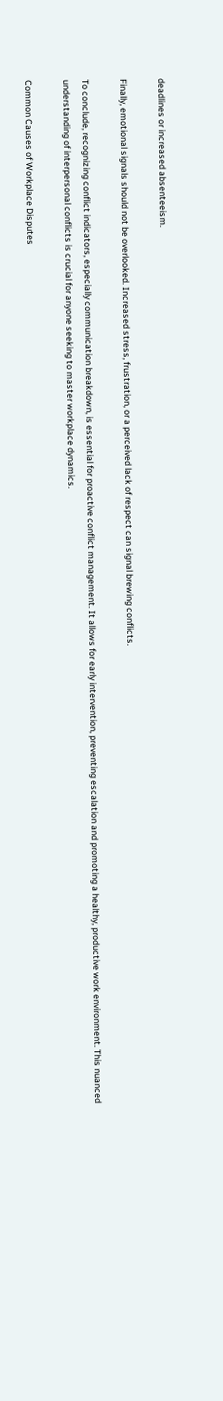deadlines or increased absenteeism.

Finally, emotional signals should not be overlooked. Increased stress, frustration, or a perceived lack of respect can signal brewing conflicts.

To conclude, recognizing conflict indicators, especially communication breakdown, is essential for proactive conflict management. It allows for early intervention, preventing escalation and promoting a healthy, productive work environment. This nuanced understanding of interpersonal conflicts is crucial for anyone seeking to master workplace dynamics.

Common Causes of Workplace Disputes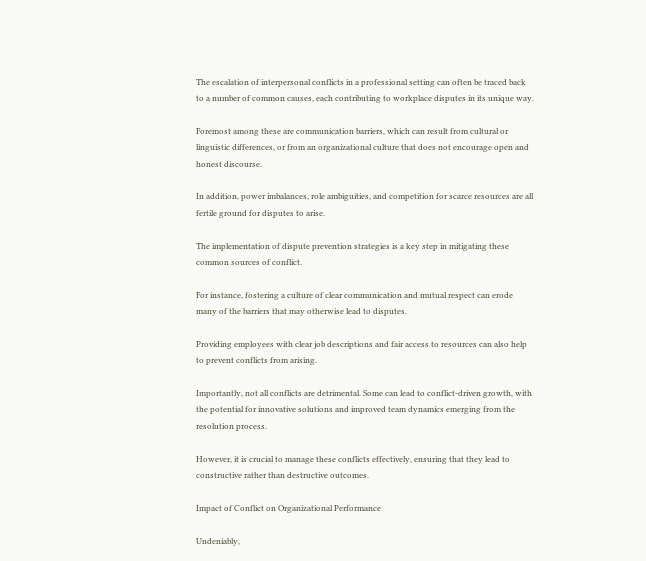The escalation of interpersonal conflicts in a professional setting can often be traced back to a number of common causes, each contributing to workplace disputes in its unique way.

Foremost among these are communication barriers, which can result from cultural or linguistic differences, or from an organizational culture that does not encourage open and honest discourse.

In addition, power imbalances, role ambiguities, and competition for scarce resources are all fertile ground for disputes to arise.

The implementation of dispute prevention strategies is a key step in mitigating these common sources of conflict.

For instance, fostering a culture of clear communication and mutual respect can erode many of the barriers that may otherwise lead to disputes.

Providing employees with clear job descriptions and fair access to resources can also help to prevent conflicts from arising.

Importantly, not all conflicts are detrimental. Some can lead to conflict-driven growth, with the potential for innovative solutions and improved team dynamics emerging from the resolution process.

However, it is crucial to manage these conflicts effectively, ensuring that they lead to constructive rather than destructive outcomes.

Impact of Conflict on Organizational Performance

Undeniably,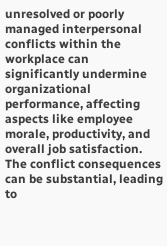unresolved or poorly managed interpersonal conflicts within the workplace can significantly undermine organizational performance, affecting aspects like employee morale, productivity, and overall job satisfaction. The conflict consequences can be substantial, leading to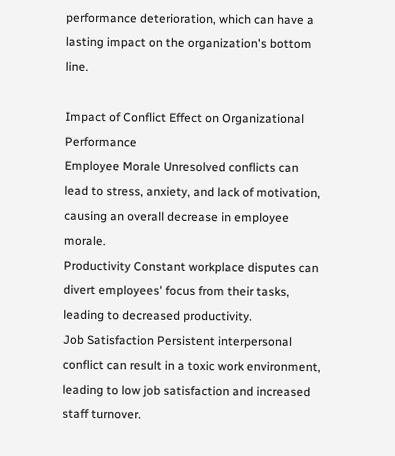performance deterioration, which can have a lasting impact on the organization's bottom line.

Impact of Conflict Effect on Organizational Performance
Employee Morale Unresolved conflicts can lead to stress, anxiety, and lack of motivation, causing an overall decrease in employee morale.
Productivity Constant workplace disputes can divert employees' focus from their tasks, leading to decreased productivity.
Job Satisfaction Persistent interpersonal conflict can result in a toxic work environment, leading to low job satisfaction and increased staff turnover.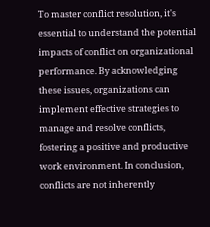To master conflict resolution, it's essential to understand the potential impacts of conflict on organizational performance. By acknowledging these issues, organizations can implement effective strategies to manage and resolve conflicts, fostering a positive and productive work environment. In conclusion, conflicts are not inherently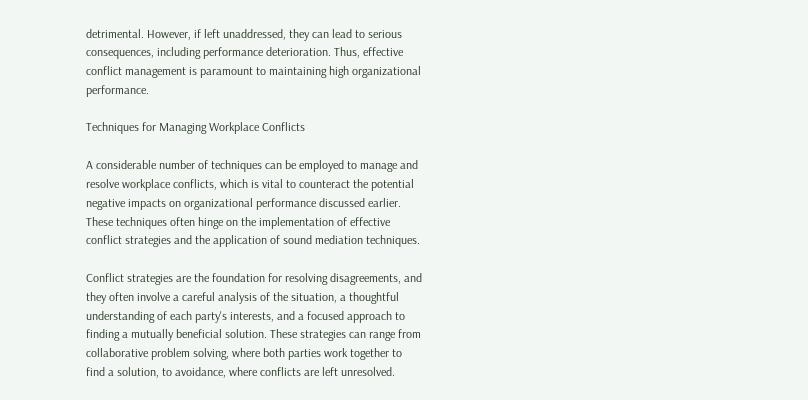detrimental. However, if left unaddressed, they can lead to serious consequences, including performance deterioration. Thus, effective conflict management is paramount to maintaining high organizational performance.

Techniques for Managing Workplace Conflicts

A considerable number of techniques can be employed to manage and resolve workplace conflicts, which is vital to counteract the potential negative impacts on organizational performance discussed earlier. These techniques often hinge on the implementation of effective conflict strategies and the application of sound mediation techniques.

Conflict strategies are the foundation for resolving disagreements, and they often involve a careful analysis of the situation, a thoughtful understanding of each party's interests, and a focused approach to finding a mutually beneficial solution. These strategies can range from collaborative problem solving, where both parties work together to find a solution, to avoidance, where conflicts are left unresolved.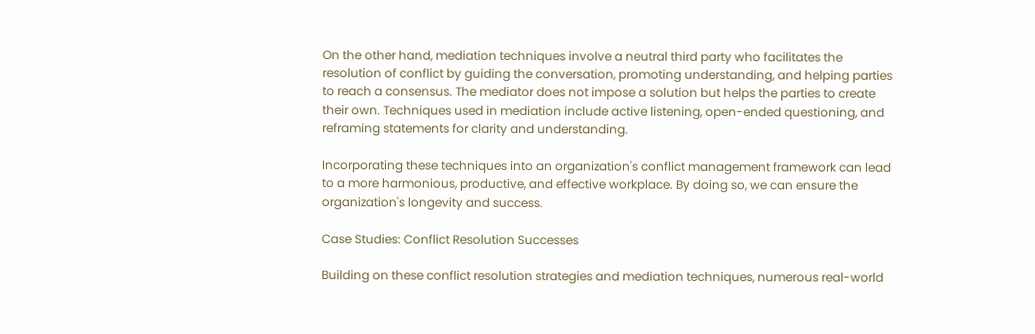On the other hand, mediation techniques involve a neutral third party who facilitates the resolution of conflict by guiding the conversation, promoting understanding, and helping parties to reach a consensus. The mediator does not impose a solution but helps the parties to create their own. Techniques used in mediation include active listening, open-ended questioning, and reframing statements for clarity and understanding.

Incorporating these techniques into an organization's conflict management framework can lead to a more harmonious, productive, and effective workplace. By doing so, we can ensure the organization's longevity and success.

Case Studies: Conflict Resolution Successes

Building on these conflict resolution strategies and mediation techniques, numerous real-world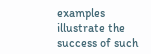examples illustrate the success of such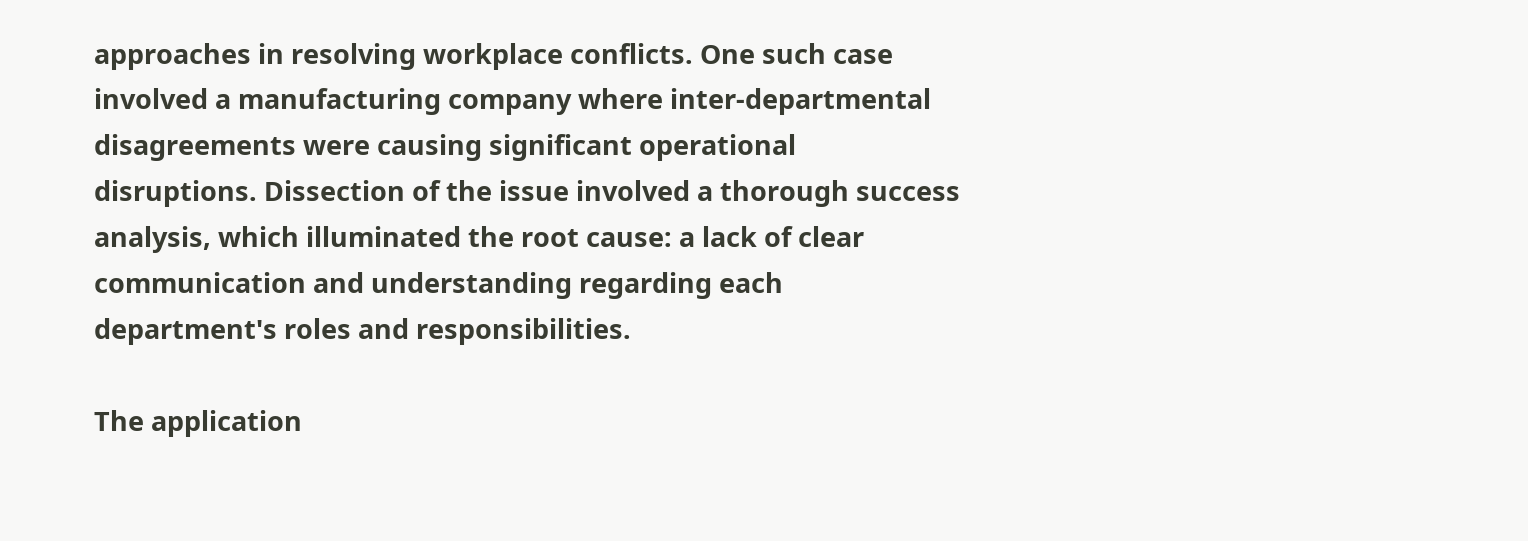approaches in resolving workplace conflicts. One such case involved a manufacturing company where inter-departmental disagreements were causing significant operational disruptions. Dissection of the issue involved a thorough success analysis, which illuminated the root cause: a lack of clear communication and understanding regarding each department's roles and responsibilities.

The application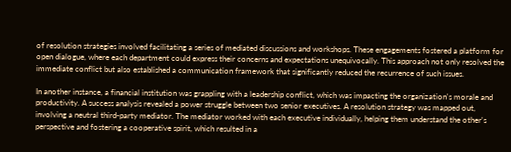of resolution strategies involved facilitating a series of mediated discussions and workshops. These engagements fostered a platform for open dialogue, where each department could express their concerns and expectations unequivocally. This approach not only resolved the immediate conflict but also established a communication framework that significantly reduced the recurrence of such issues.

In another instance, a financial institution was grappling with a leadership conflict, which was impacting the organization's morale and productivity. A success analysis revealed a power struggle between two senior executives. A resolution strategy was mapped out, involving a neutral third-party mediator. The mediator worked with each executive individually, helping them understand the other's perspective and fostering a cooperative spirit, which resulted in a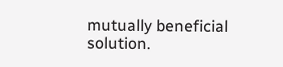mutually beneficial solution.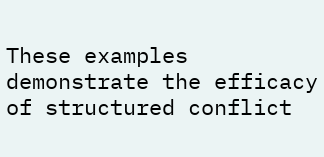These examples demonstrate the efficacy of structured conflict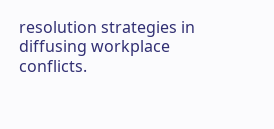resolution strategies in diffusing workplace conflicts.